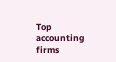Top accounting firms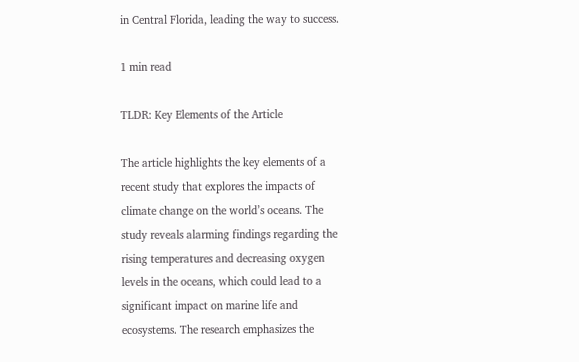in Central Florida, leading the way to success.

1 min read

TLDR: Key Elements of the Article

The article highlights the key elements of a recent study that explores the impacts of climate change on the world’s oceans. The study reveals alarming findings regarding the rising temperatures and decreasing oxygen levels in the oceans, which could lead to a significant impact on marine life and ecosystems. The research emphasizes the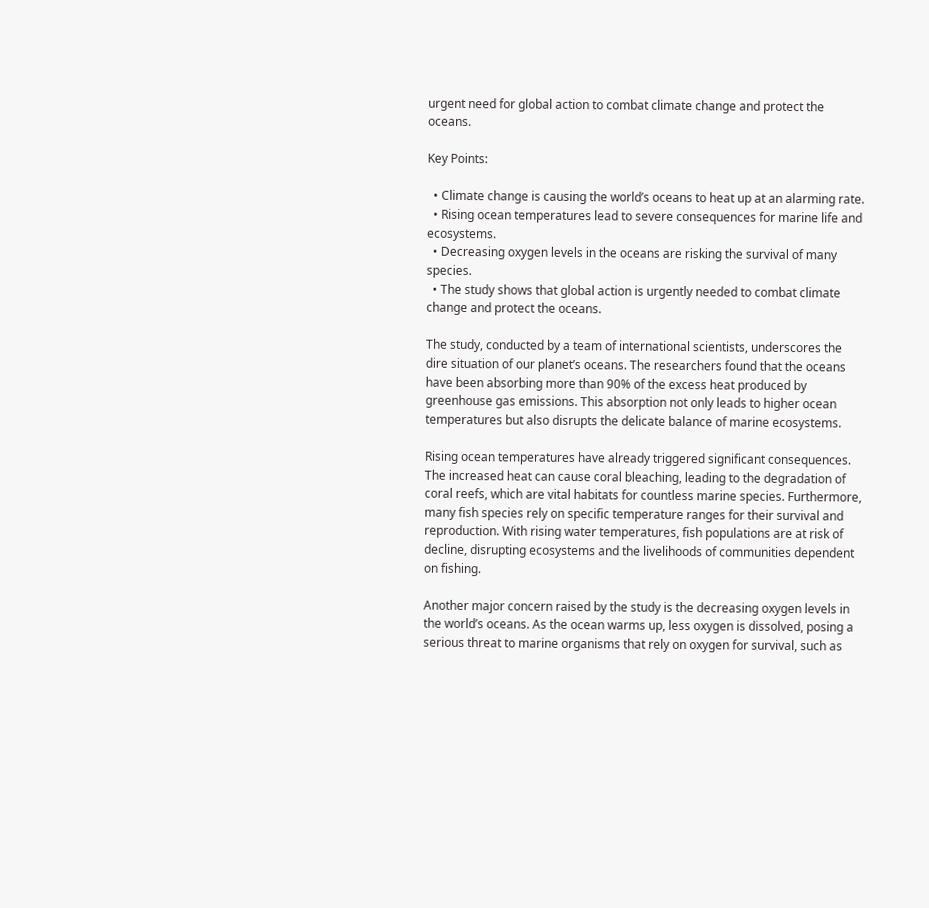urgent need for global action to combat climate change and protect the oceans.

Key Points:

  • Climate change is causing the world’s oceans to heat up at an alarming rate.
  • Rising ocean temperatures lead to severe consequences for marine life and ecosystems.
  • Decreasing oxygen levels in the oceans are risking the survival of many species.
  • The study shows that global action is urgently needed to combat climate change and protect the oceans.

The study, conducted by a team of international scientists, underscores the dire situation of our planet’s oceans. The researchers found that the oceans have been absorbing more than 90% of the excess heat produced by greenhouse gas emissions. This absorption not only leads to higher ocean temperatures but also disrupts the delicate balance of marine ecosystems.

Rising ocean temperatures have already triggered significant consequences. The increased heat can cause coral bleaching, leading to the degradation of coral reefs, which are vital habitats for countless marine species. Furthermore, many fish species rely on specific temperature ranges for their survival and reproduction. With rising water temperatures, fish populations are at risk of decline, disrupting ecosystems and the livelihoods of communities dependent on fishing.

Another major concern raised by the study is the decreasing oxygen levels in the world’s oceans. As the ocean warms up, less oxygen is dissolved, posing a serious threat to marine organisms that rely on oxygen for survival, such as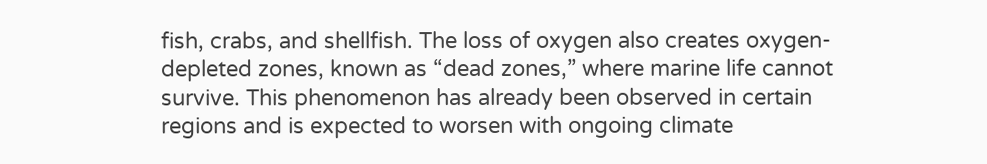fish, crabs, and shellfish. The loss of oxygen also creates oxygen-depleted zones, known as “dead zones,” where marine life cannot survive. This phenomenon has already been observed in certain regions and is expected to worsen with ongoing climate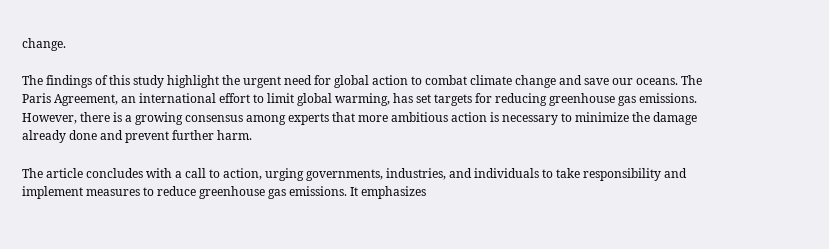change.

The findings of this study highlight the urgent need for global action to combat climate change and save our oceans. The Paris Agreement, an international effort to limit global warming, has set targets for reducing greenhouse gas emissions. However, there is a growing consensus among experts that more ambitious action is necessary to minimize the damage already done and prevent further harm.

The article concludes with a call to action, urging governments, industries, and individuals to take responsibility and implement measures to reduce greenhouse gas emissions. It emphasizes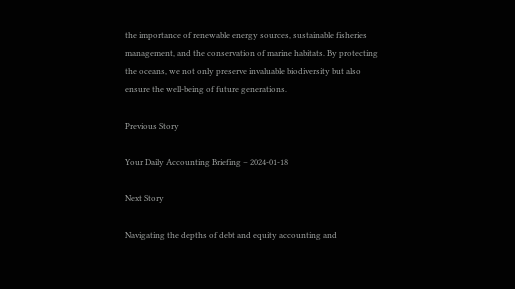the importance of renewable energy sources, sustainable fisheries management, and the conservation of marine habitats. By protecting the oceans, we not only preserve invaluable biodiversity but also ensure the well-being of future generations.

Previous Story

Your Daily Accounting Briefing – 2024-01-18

Next Story

Navigating the depths of debt and equity accounting and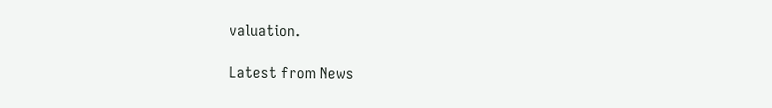valuation.

Latest from News